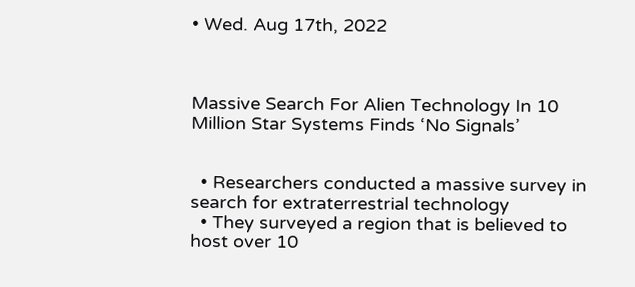• Wed. Aug 17th, 2022



Massive Search For Alien Technology In 10 Million Star Systems Finds ‘No Signals’


  • Researchers conducted a massive survey in search for extraterrestrial technology
  • They surveyed a region that is believed to host over 10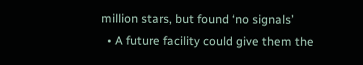million stars, but found ‘no signals’
  • A future facility could give them the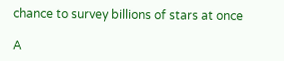chance to survey billions of stars at once

A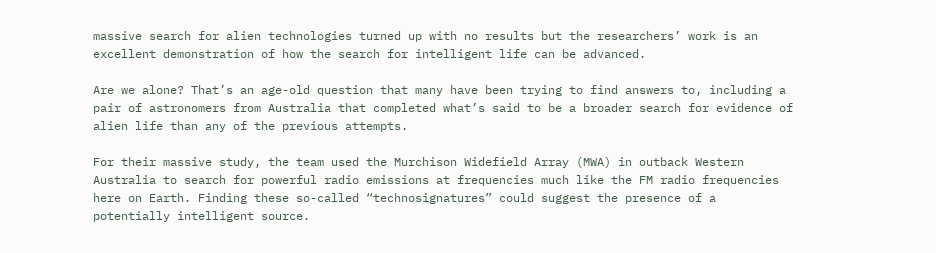massive search for alien technologies turned up with no results but the researchers’ work is an excellent demonstration of how the search for intelligent life can be advanced.

Are we alone? That’s an age-old question that many have been trying to find answers to, including a pair of astronomers from Australia that completed what’s said to be a broader search for evidence of alien life than any of the previous attempts.

For their massive study, the team used the Murchison Widefield Array (MWA) in outback Western Australia to search for powerful radio emissions at frequencies much like the FM radio frequencies here on Earth. Finding these so-called “technosignatures” could suggest the presence of a potentially intelligent source.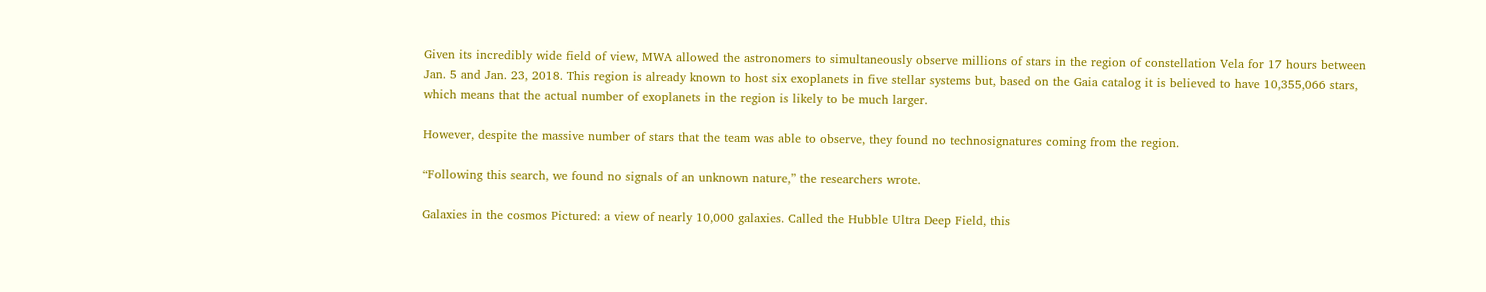Given its incredibly wide field of view, MWA allowed the astronomers to simultaneously observe millions of stars in the region of constellation Vela for 17 hours between Jan. 5 and Jan. 23, 2018. This region is already known to host six exoplanets in five stellar systems but, based on the Gaia catalog it is believed to have 10,355,066 stars, which means that the actual number of exoplanets in the region is likely to be much larger.

However, despite the massive number of stars that the team was able to observe, they found no technosignatures coming from the region.

“Following this search, we found no signals of an unknown nature,” the researchers wrote.

Galaxies in the cosmos Pictured: a view of nearly 10,000 galaxies. Called the Hubble Ultra Deep Field, this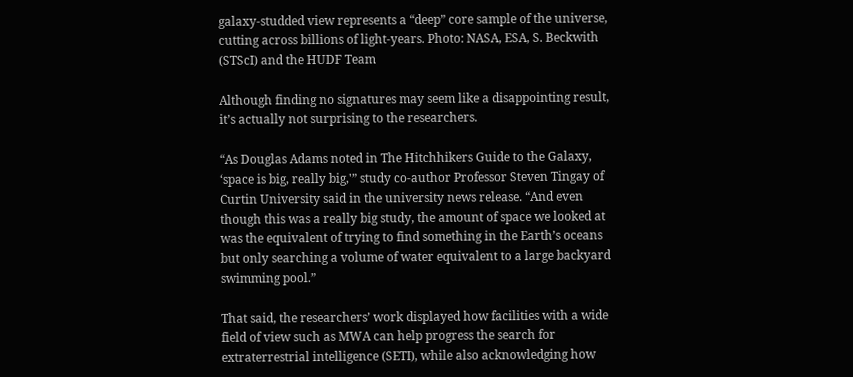galaxy-studded view represents a “deep” core sample of the universe, cutting across billions of light-years. Photo: NASA, ESA, S. Beckwith (STScI) and the HUDF Team

Although finding no signatures may seem like a disappointing result, it’s actually not surprising to the researchers.

“As Douglas Adams noted in The Hitchhikers Guide to the Galaxy, ‘space is big, really big,'” study co-author Professor Steven Tingay of Curtin University said in the university news release. “And even though this was a really big study, the amount of space we looked at was the equivalent of trying to find something in the Earth’s oceans but only searching a volume of water equivalent to a large backyard swimming pool.”

That said, the researchers’ work displayed how facilities with a wide field of view such as MWA can help progress the search for extraterrestrial intelligence (SETI), while also acknowledging how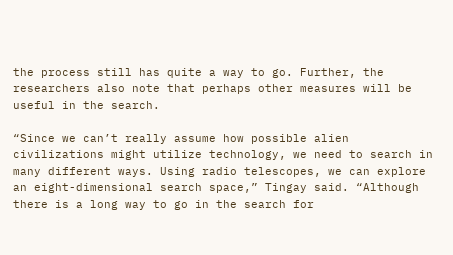the process still has quite a way to go. Further, the researchers also note that perhaps other measures will be useful in the search.

“Since we can’t really assume how possible alien civilizations might utilize technology, we need to search in many different ways. Using radio telescopes, we can explore an eight-dimensional search space,” Tingay said. “Although there is a long way to go in the search for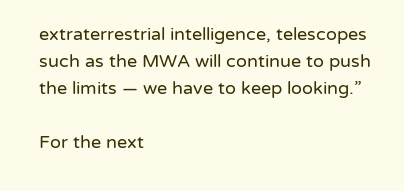extraterrestrial intelligence, telescopes such as the MWA will continue to push the limits — we have to keep looking.”

For the next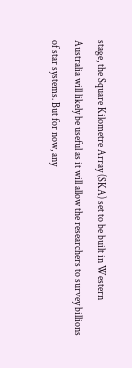stage, the Square Kilometre Array (SKA) set to be built in Western Australia will likely be useful as it will allow the researchers to survey billions of star systems. But for now, any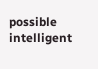possible intelligent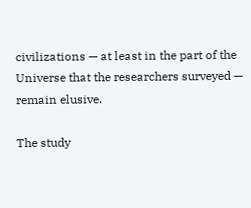civilizations — at least in the part of the Universe that the researchers surveyed — remain elusive.

The study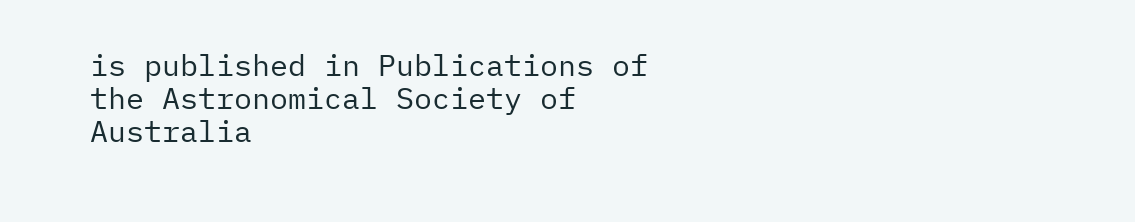is published in Publications of the Astronomical Society of Australia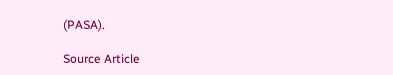(PASA).

Source Article